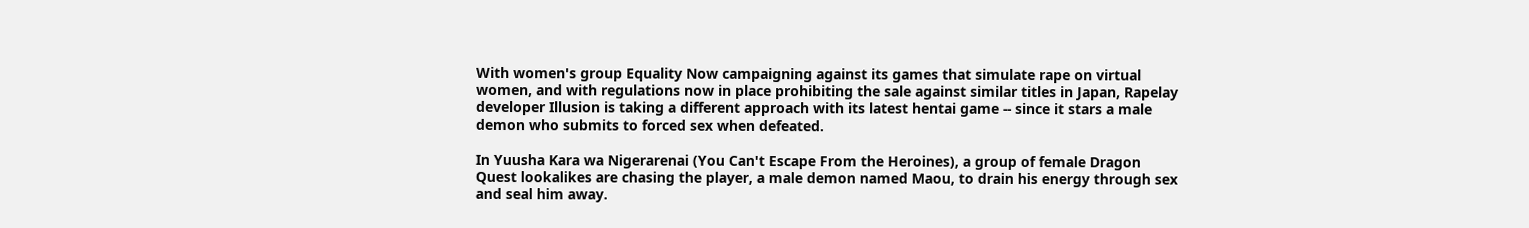With women's group Equality Now campaigning against its games that simulate rape on virtual women, and with regulations now in place prohibiting the sale against similar titles in Japan, Rapelay developer Illusion is taking a different approach with its latest hentai game -- since it stars a male demon who submits to forced sex when defeated.

In Yuusha Kara wa Nigerarenai (You Can't Escape From the Heroines), a group of female Dragon Quest lookalikes are chasing the player, a male demon named Maou, to drain his energy through sex and seal him away.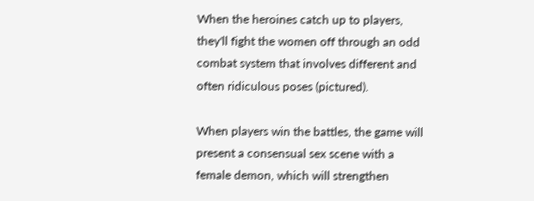When the heroines catch up to players, they'll fight the women off through an odd combat system that involves different and often ridiculous poses (pictured).

When players win the battles, the game will present a consensual sex scene with a female demon, which will strengthen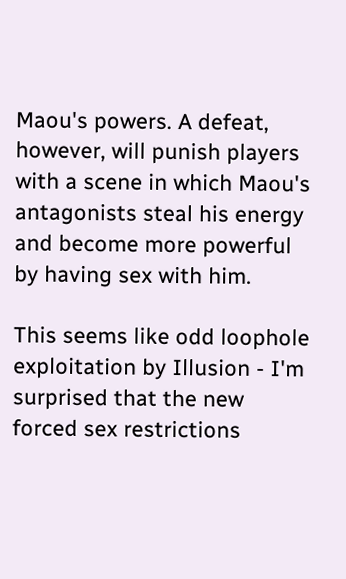Maou's powers. A defeat, however, will punish players with a scene in which Maou's antagonists steal his energy and become more powerful by having sex with him.

This seems like odd loophole exploitation by Illusion - I'm surprised that the new forced sex restrictions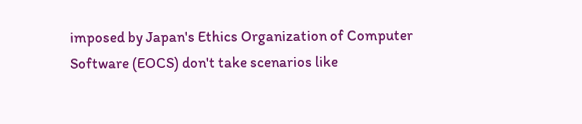imposed by Japan's Ethics Organization of Computer Software (EOCS) don't take scenarios like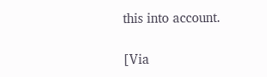this into account.

[Via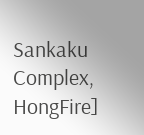Sankaku Complex, HongFire]